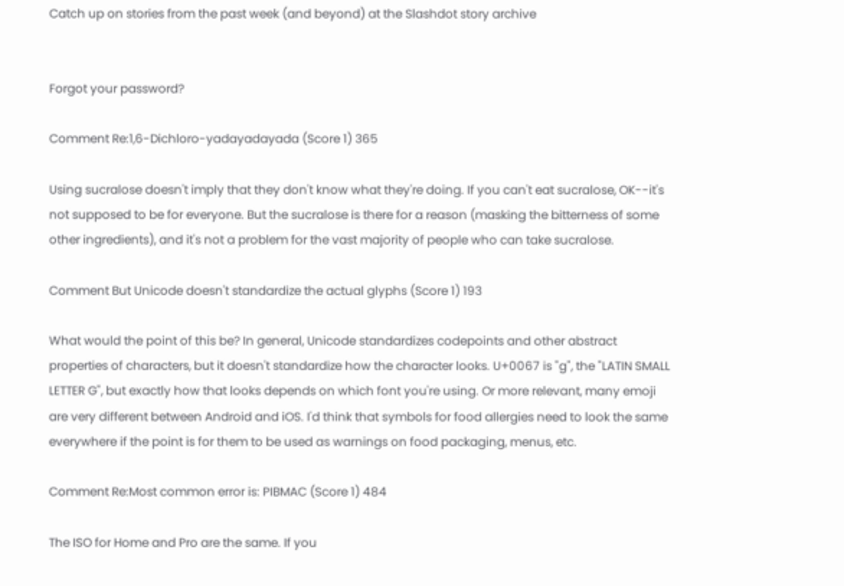Catch up on stories from the past week (and beyond) at the Slashdot story archive


Forgot your password?

Comment Re:1,6-Dichloro-yadayadayada (Score 1) 365

Using sucralose doesn't imply that they don't know what they're doing. If you can't eat sucralose, OK--it's not supposed to be for everyone. But the sucralose is there for a reason (masking the bitterness of some other ingredients), and it's not a problem for the vast majority of people who can take sucralose.

Comment But Unicode doesn't standardize the actual glyphs (Score 1) 193

What would the point of this be? In general, Unicode standardizes codepoints and other abstract properties of characters, but it doesn't standardize how the character looks. U+0067 is "g", the "LATIN SMALL LETTER G", but exactly how that looks depends on which font you're using. Or more relevant, many emoji are very different between Android and iOS. I'd think that symbols for food allergies need to look the same everywhere if the point is for them to be used as warnings on food packaging, menus, etc.

Comment Re:Most common error is: PIBMAC (Score 1) 484

The ISO for Home and Pro are the same. If you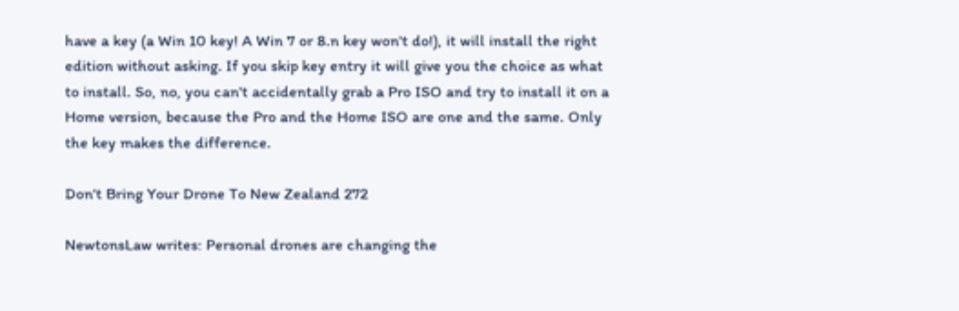have a key (a Win 10 key! A Win 7 or 8.n key won't do!), it will install the right edition without asking. If you skip key entry it will give you the choice as what to install. So, no, you can't accidentally grab a Pro ISO and try to install it on a Home version, because the Pro and the Home ISO are one and the same. Only the key makes the difference.

Don't Bring Your Drone To New Zealand 272

NewtonsLaw writes: Personal drones are changing the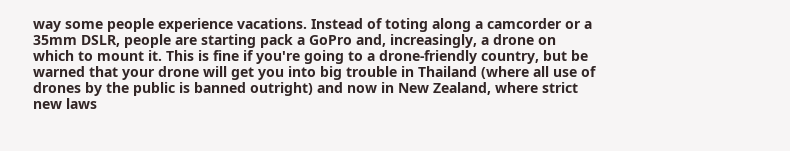way some people experience vacations. Instead of toting along a camcorder or a 35mm DSLR, people are starting pack a GoPro and, increasingly, a drone on which to mount it. This is fine if you're going to a drone-friendly country, but be warned that your drone will get you into big trouble in Thailand (where all use of drones by the public is banned outright) and now in New Zealand, where strict new laws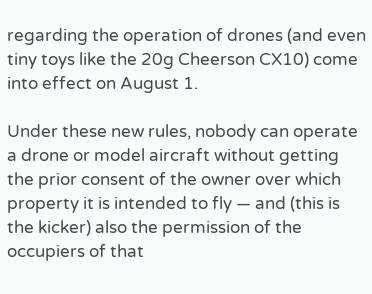regarding the operation of drones (and even tiny toys like the 20g Cheerson CX10) come into effect on August 1.

Under these new rules, nobody can operate a drone or model aircraft without getting the prior consent of the owner over which property it is intended to fly — and (this is the kicker) also the permission of the occupiers of that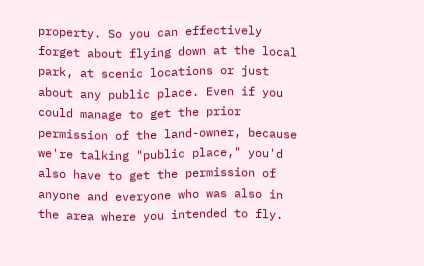property. So you can effectively forget about flying down at the local park, at scenic locations or just about any public place. Even if you could manage to get the prior permission of the land-owner, because we're talking "public place," you'd also have to get the permission of anyone and everyone who was also in the area where you intended to fly.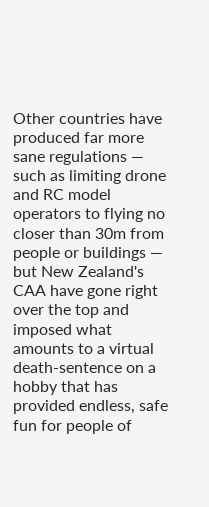Other countries have produced far more sane regulations — such as limiting drone and RC model operators to flying no closer than 30m from people or buildings — but New Zealand's CAA have gone right over the top and imposed what amounts to a virtual death-sentence on a hobby that has provided endless, safe fun for people of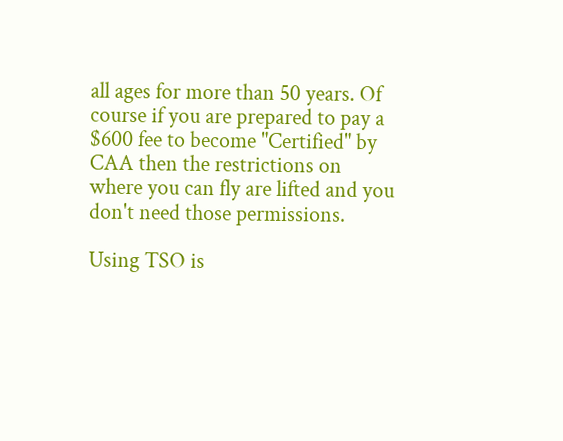all ages for more than 50 years. Of course if you are prepared to pay a $600 fee to become "Certified" by CAA then the restrictions on where you can fly are lifted and you don't need those permissions.

Using TSO is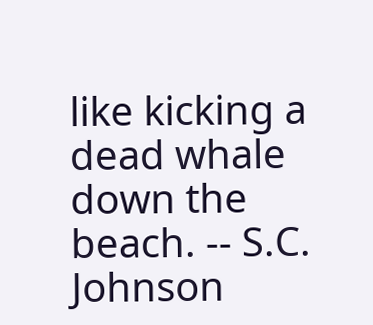like kicking a dead whale down the beach. -- S.C. Johnson